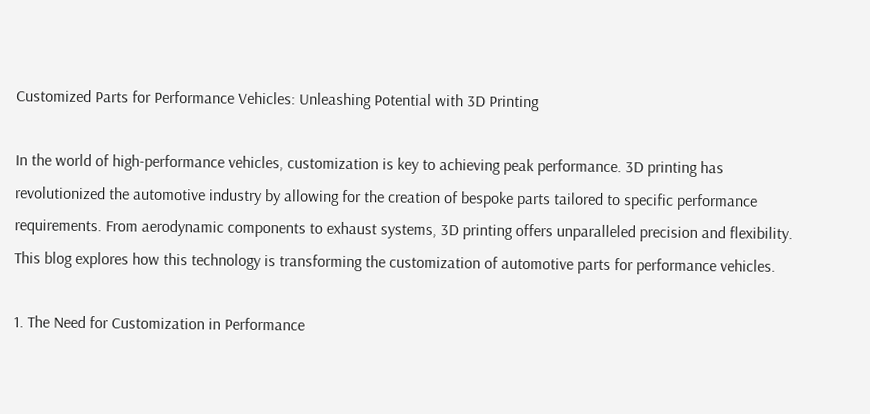Customized Parts for Performance Vehicles: Unleashing Potential with 3D Printing

In the world of high-performance vehicles, customization is key to achieving peak performance. 3D printing has revolutionized the automotive industry by allowing for the creation of bespoke parts tailored to specific performance requirements. From aerodynamic components to exhaust systems, 3D printing offers unparalleled precision and flexibility. This blog explores how this technology is transforming the customization of automotive parts for performance vehicles.

1. The Need for Customization in Performance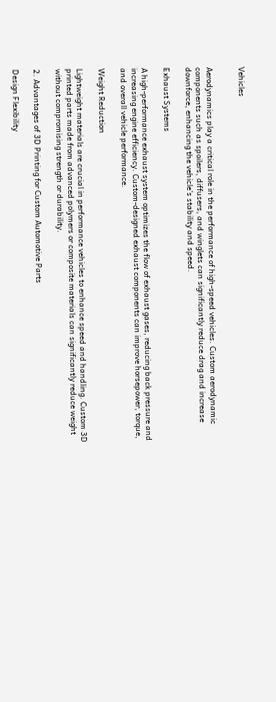Vehicles


Aerodynamics play a critical role in the performance of high-speed vehicles. Custom aerodynamic components such as spoilers, diffusers, and winglets can significantly reduce drag and increase downforce, enhancing the vehicle’s stability and speed.

Exhaust Systems

A high-performance exhaust system optimizes the flow of exhaust gases, reducing back pressure and increasing engine efficiency. Custom-designed exhaust components can improve horsepower, torque, and overall vehicle performance.

Weight Reduction

Lightweight materials are crucial in performance vehicles to enhance speed and handling. Custom 3D printed parts made from advanced polymers or composite materials can significantly reduce weight without compromising strength or durability.

2. Advantages of 3D Printing for Custom Automotive Parts

Design Flexibility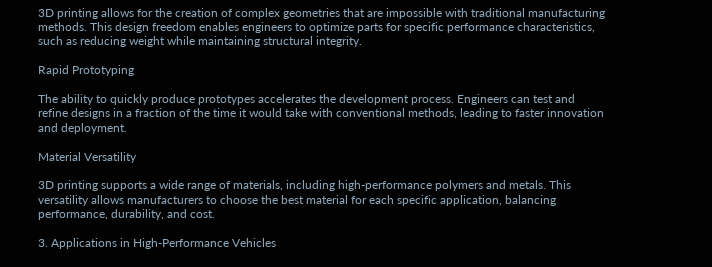3D printing allows for the creation of complex geometries that are impossible with traditional manufacturing methods. This design freedom enables engineers to optimize parts for specific performance characteristics, such as reducing weight while maintaining structural integrity.

Rapid Prototyping

The ability to quickly produce prototypes accelerates the development process. Engineers can test and refine designs in a fraction of the time it would take with conventional methods, leading to faster innovation and deployment.

Material Versatility

3D printing supports a wide range of materials, including high-performance polymers and metals. This versatility allows manufacturers to choose the best material for each specific application, balancing performance, durability, and cost.

3. Applications in High-Performance Vehicles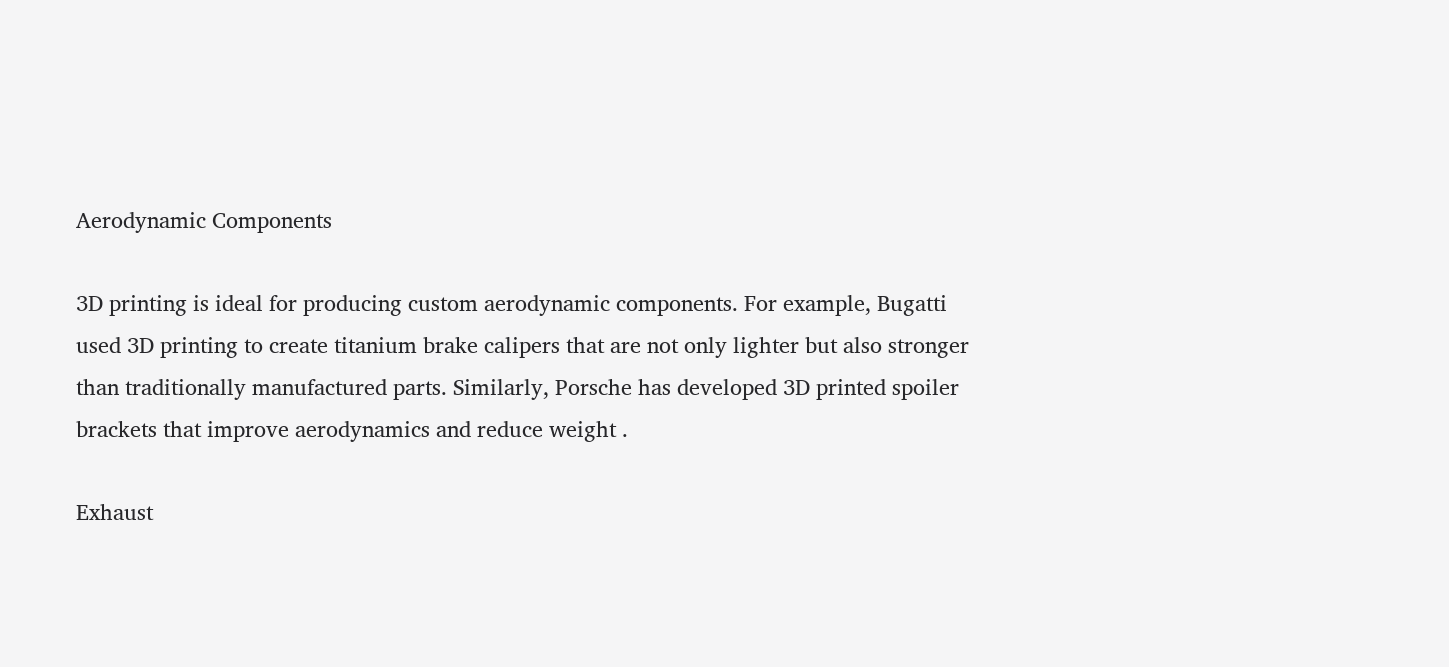Aerodynamic Components

3D printing is ideal for producing custom aerodynamic components. For example, Bugatti used 3D printing to create titanium brake calipers that are not only lighter but also stronger than traditionally manufactured parts. Similarly, Porsche has developed 3D printed spoiler brackets that improve aerodynamics and reduce weight .

Exhaust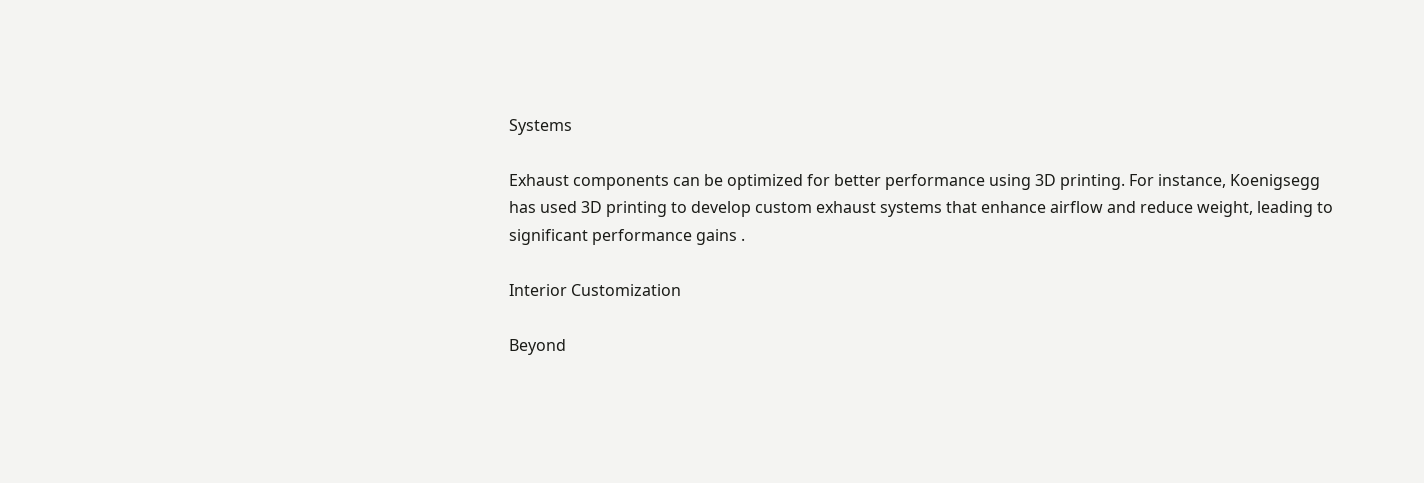Systems

Exhaust components can be optimized for better performance using 3D printing. For instance, Koenigsegg has used 3D printing to develop custom exhaust systems that enhance airflow and reduce weight, leading to significant performance gains .

Interior Customization

Beyond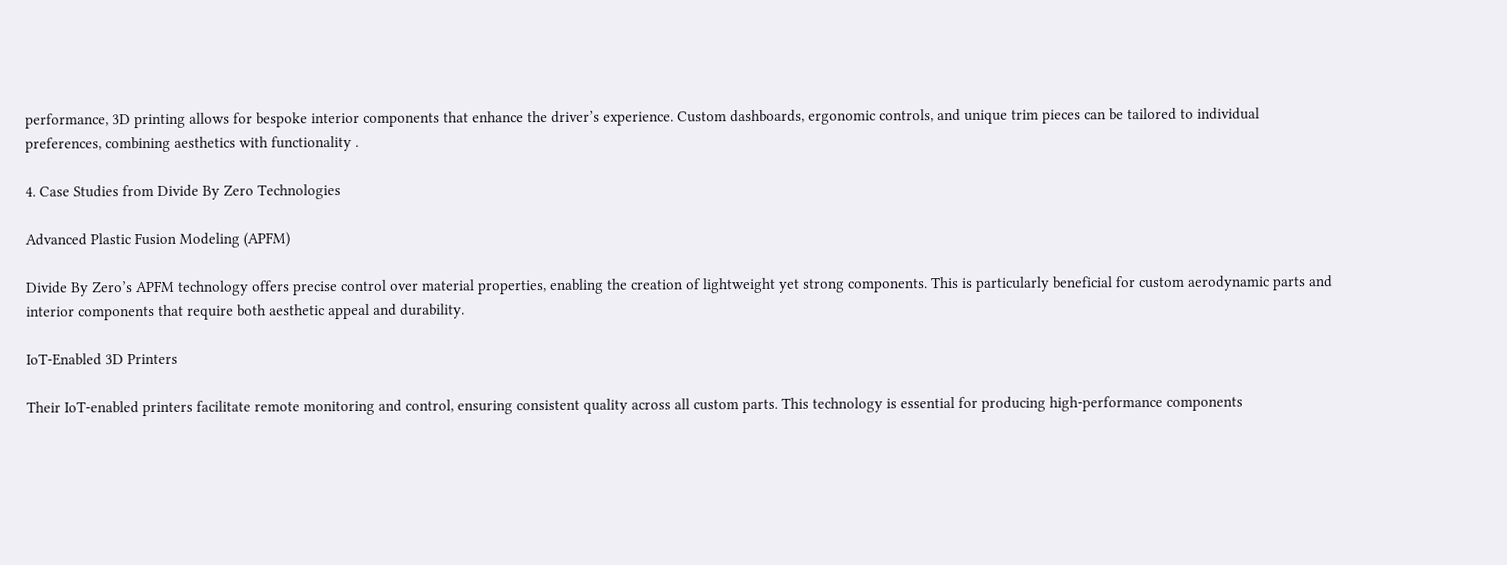performance, 3D printing allows for bespoke interior components that enhance the driver’s experience. Custom dashboards, ergonomic controls, and unique trim pieces can be tailored to individual preferences, combining aesthetics with functionality .

4. Case Studies from Divide By Zero Technologies

Advanced Plastic Fusion Modeling (APFM)

Divide By Zero’s APFM technology offers precise control over material properties, enabling the creation of lightweight yet strong components. This is particularly beneficial for custom aerodynamic parts and interior components that require both aesthetic appeal and durability.

IoT-Enabled 3D Printers

Their IoT-enabled printers facilitate remote monitoring and control, ensuring consistent quality across all custom parts. This technology is essential for producing high-performance components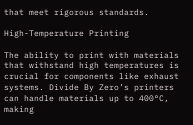that meet rigorous standards.

High-Temperature Printing

The ability to print with materials that withstand high temperatures is crucial for components like exhaust systems. Divide By Zero’s printers can handle materials up to 400°C, making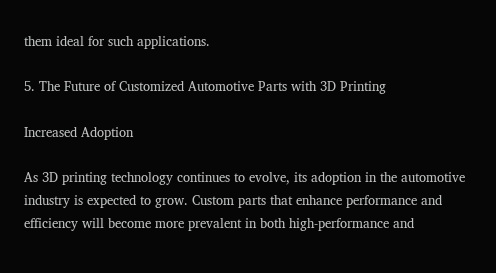them ideal for such applications.

5. The Future of Customized Automotive Parts with 3D Printing

Increased Adoption

As 3D printing technology continues to evolve, its adoption in the automotive industry is expected to grow. Custom parts that enhance performance and efficiency will become more prevalent in both high-performance and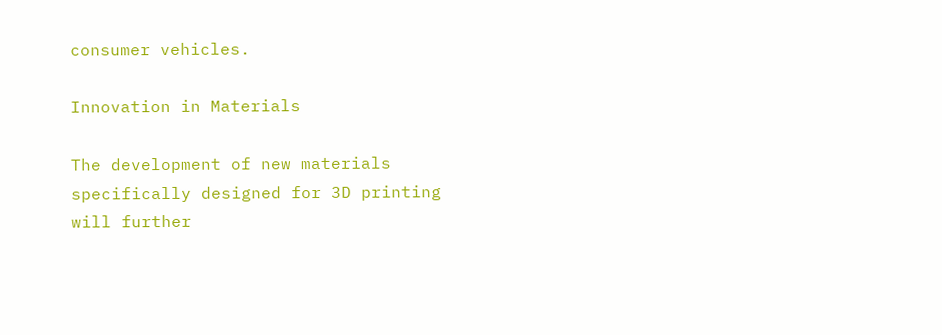consumer vehicles.

Innovation in Materials

The development of new materials specifically designed for 3D printing will further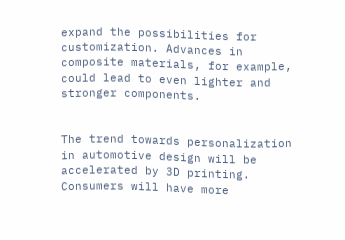expand the possibilities for customization. Advances in composite materials, for example, could lead to even lighter and stronger components.


The trend towards personalization in automotive design will be accelerated by 3D printing. Consumers will have more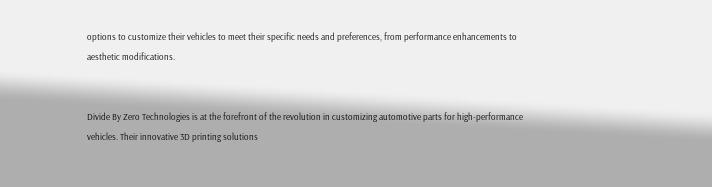options to customize their vehicles to meet their specific needs and preferences, from performance enhancements to aesthetic modifications.


Divide By Zero Technologies is at the forefront of the revolution in customizing automotive parts for high-performance vehicles. Their innovative 3D printing solutions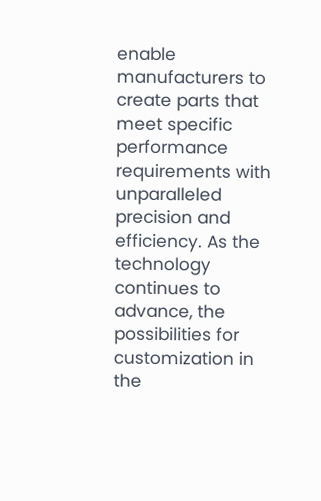enable manufacturers to create parts that meet specific performance requirements with unparalleled precision and efficiency. As the technology continues to advance, the possibilities for customization in the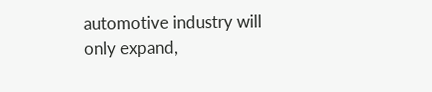automotive industry will only expand,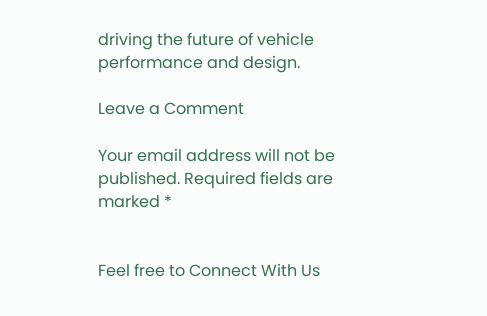driving the future of vehicle performance and design.

Leave a Comment

Your email address will not be published. Required fields are marked *


Feel free to Connect With Us